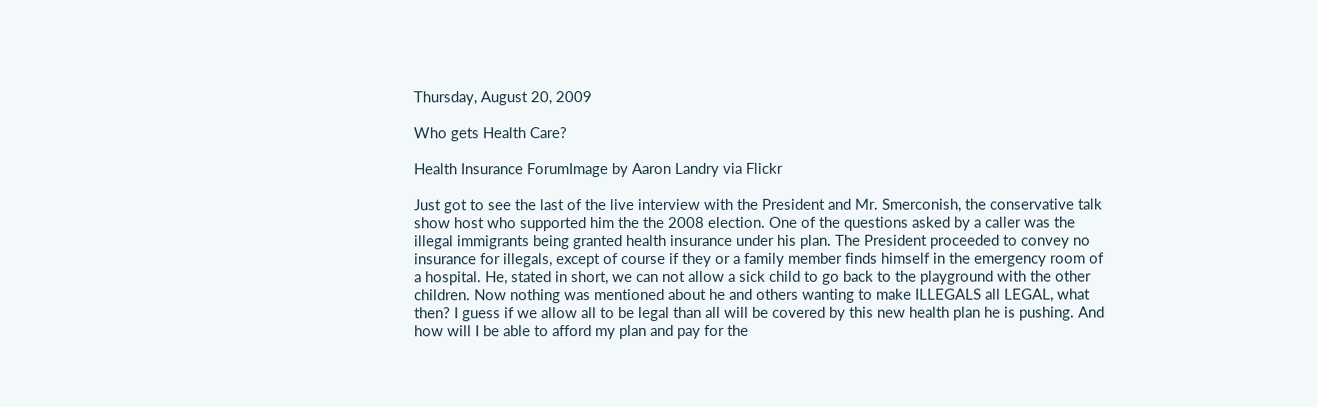Thursday, August 20, 2009

Who gets Health Care?

Health Insurance ForumImage by Aaron Landry via Flickr

Just got to see the last of the live interview with the President and Mr. Smerconish, the conservative talk show host who supported him the the 2008 election. One of the questions asked by a caller was the illegal immigrants being granted health insurance under his plan. The President proceeded to convey no insurance for illegals, except of course if they or a family member finds himself in the emergency room of a hospital. He, stated in short, we can not allow a sick child to go back to the playground with the other children. Now nothing was mentioned about he and others wanting to make ILLEGALS all LEGAL, what then? I guess if we allow all to be legal than all will be covered by this new health plan he is pushing. And how will I be able to afford my plan and pay for the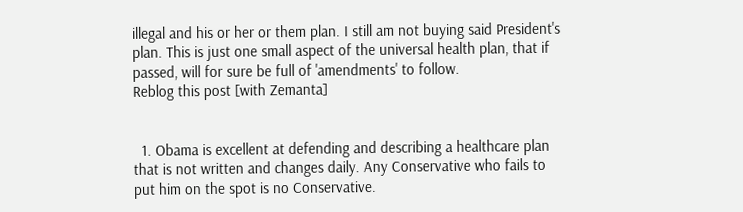illegal and his or her or them plan. I still am not buying said President's plan. This is just one small aspect of the universal health plan, that if passed, will for sure be full of 'amendments' to follow.
Reblog this post [with Zemanta]


  1. Obama is excellent at defending and describing a healthcare plan that is not written and changes daily. Any Conservative who fails to put him on the spot is no Conservative.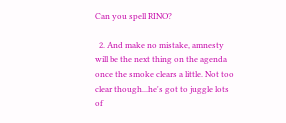Can you spell RINO?

  2. And make no mistake, amnesty will be the next thing on the agenda once the smoke clears a little. Not too clear though...he's got to juggle lots of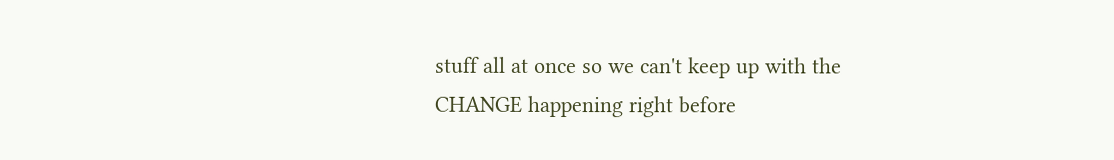stuff all at once so we can't keep up with the CHANGE happening right before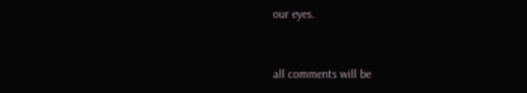our eyes.


all comments will be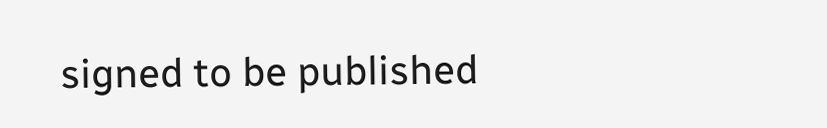signed to be published